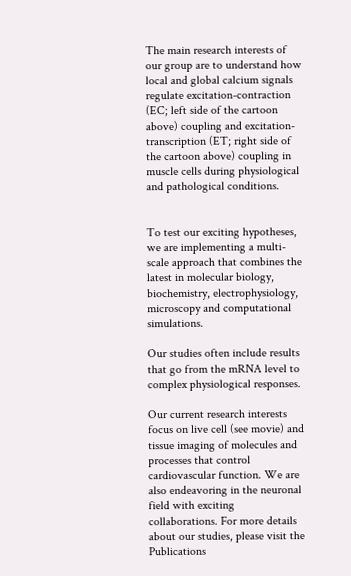The main research interests of our group are to understand how local and global calcium signals regulate excitation-contraction (EC; left side of the cartoon above) coupling and excitation-transcription (ET; right side of the cartoon above) coupling in muscle cells during physiological and pathological conditions.


To test our exciting hypotheses, we are implementing a multi-scale approach that combines the latest in molecular biology, biochemistry, electrophysiology, microscopy and computational simulations.

Our studies often include results that go from the mRNA level to complex physiological responses.

Our current research interests focus on live cell (see movie) and tissue imaging of molecules and processes that control cardiovascular function. We are also endeavoring in the neuronal field with exciting collaborations. For more details about our studies, please visit the Publications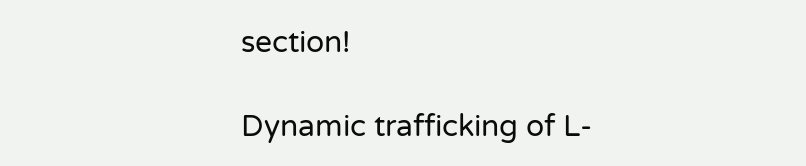section!

Dynamic trafficking of L-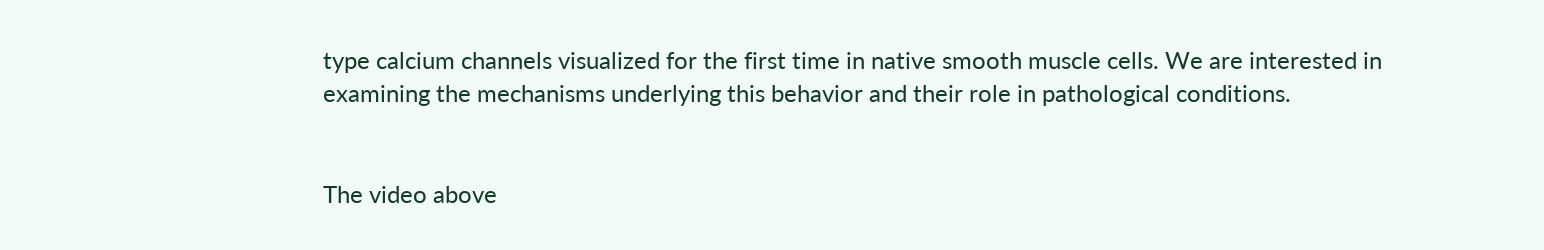type calcium channels visualized for the first time in native smooth muscle cells. We are interested in examining the mechanisms underlying this behavior and their role in pathological conditions.


The video above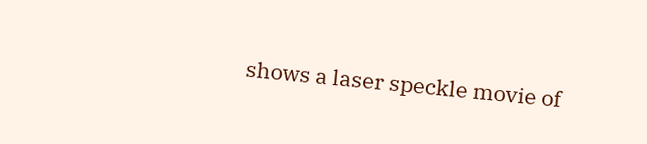shows a laser speckle movie of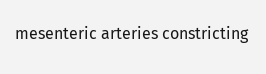mesenteric arteries constricting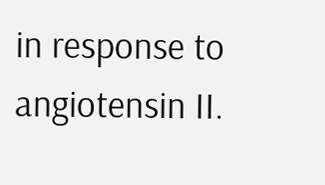in response to angiotensin II.